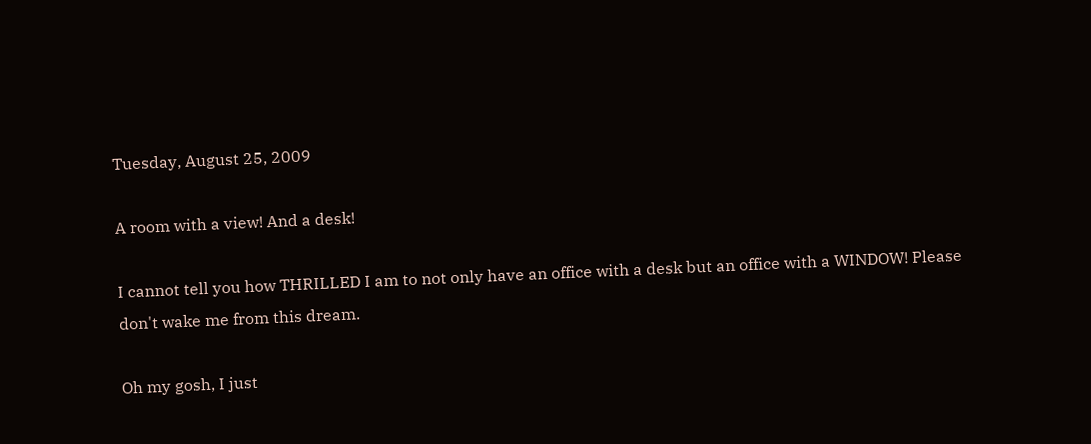Tuesday, August 25, 2009

A room with a view! And a desk!

I cannot tell you how THRILLED I am to not only have an office with a desk but an office with a WINDOW! Please don't wake me from this dream.

Oh my gosh, I just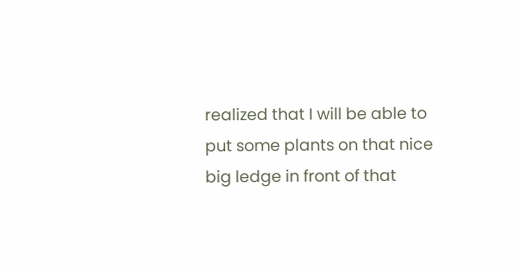realized that I will be able to put some plants on that nice big ledge in front of that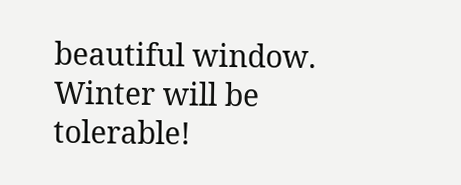beautiful window. Winter will be tolerable!